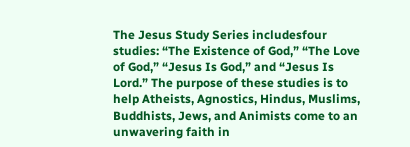The Jesus Study Series includesfour studies: “The Existence of God,” “The Love of God,” “Jesus Is God,” and “Jesus Is Lord.” The purpose of these studies is to help Atheists, Agnostics, Hindus, Muslims, Buddhists, Jews, and Animists come to an unwavering faith in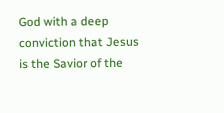God with a deep conviction that Jesus is the Savior of the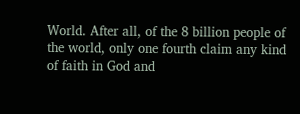World. After all, of the 8 billion people of the world, only one fourth claim any kind of faith in God and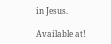in Jesus.

Available at!